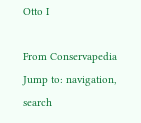Otto I

From Conservapedia
Jump to: navigation, search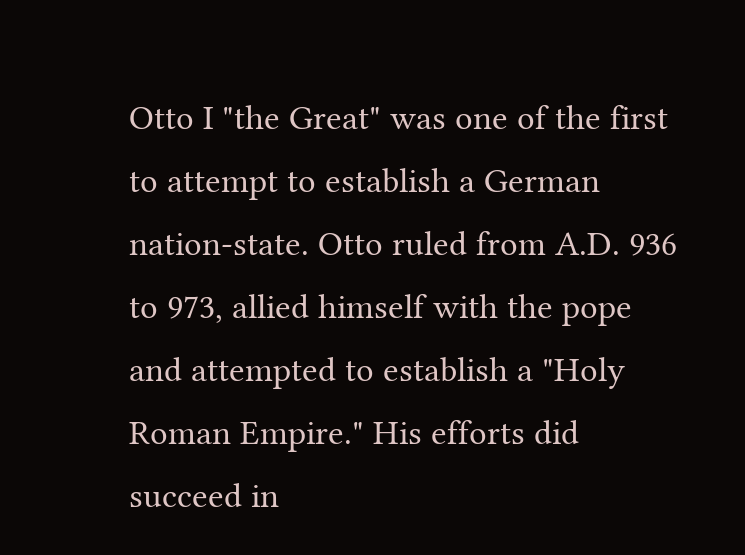Otto I "the Great" was one of the first to attempt to establish a German nation-state. Otto ruled from A.D. 936 to 973, allied himself with the pope and attempted to establish a "Holy Roman Empire." His efforts did succeed in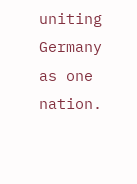uniting Germany as one nation.